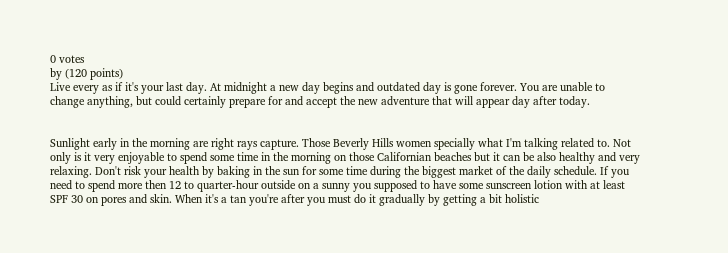0 votes
by (120 points)
Live every as if it's your last day. At midnight a new day begins and outdated day is gone forever. You are unable to change anything, but could certainly prepare for and accept the new adventure that will appear day after today.


Sunlight early in the morning are right rays capture. Those Beverly Hills women specially what I'm talking related to. Not only is it very enjoyable to spend some time in the morning on those Californian beaches but it can be also healthy and very relaxing. Don't risk your health by baking in the sun for some time during the biggest market of the daily schedule. If you need to spend more then 12 to quarter-hour outside on a sunny you supposed to have some sunscreen lotion with at least SPF 30 on pores and skin. When it's a tan you're after you must do it gradually by getting a bit holistic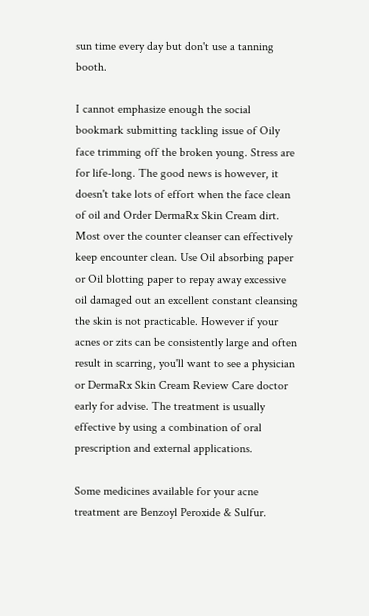sun time every day but don't use a tanning booth.

I cannot emphasize enough the social bookmark submitting tackling issue of Oily face trimming off the broken young. Stress are for life-long. The good news is however, it doesn't take lots of effort when the face clean of oil and Order DermaRx Skin Cream dirt. Most over the counter cleanser can effectively keep encounter clean. Use Oil absorbing paper or Oil blotting paper to repay away excessive oil damaged out an excellent constant cleansing the skin is not practicable. However if your acnes or zits can be consistently large and often result in scarring, you'll want to see a physician or DermaRx Skin Cream Review Care doctor early for advise. The treatment is usually effective by using a combination of oral prescription and external applications.

Some medicines available for your acne treatment are Benzoyl Peroxide & Sulfur.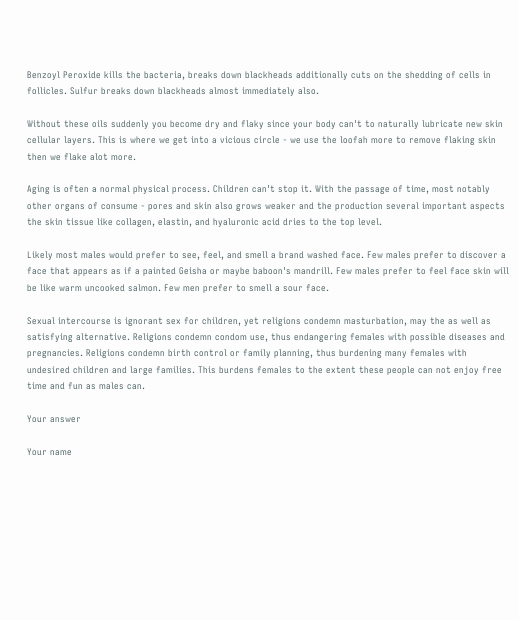Benzoyl Peroxide kills the bacteria, breaks down blackheads additionally cuts on the shedding of cells in follicles. Sulfur breaks down blackheads almost immediately also.

Without these oils suddenly you become dry and flaky since your body can't to naturally lubricate new skin cellular layers. This is where we get into a vicious circle - we use the loofah more to remove flaking skin then we flake alot more.

Aging is often a normal physical process. Children can't stop it. With the passage of time, most notably other organs of consume - pores and skin also grows weaker and the production several important aspects the skin tissue like collagen, elastin, and hyaluronic acid dries to the top level.

Likely most males would prefer to see, feel, and smell a brand washed face. Few males prefer to discover a face that appears as if a painted Geisha or maybe baboon's mandrill. Few males prefer to feel face skin will be like warm uncooked salmon. Few men prefer to smell a sour face.

Sexual intercourse is ignorant sex for children, yet religions condemn masturbation, may the as well as satisfying alternative. Religions condemn condom use, thus endangering females with possible diseases and pregnancies. Religions condemn birth control or family planning, thus burdening many females with undesired children and large families. This burdens females to the extent these people can not enjoy free time and fun as males can.

Your answer

Your name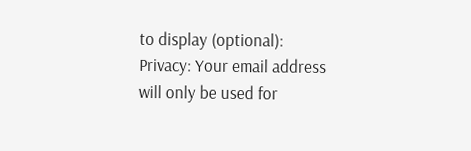to display (optional):
Privacy: Your email address will only be used for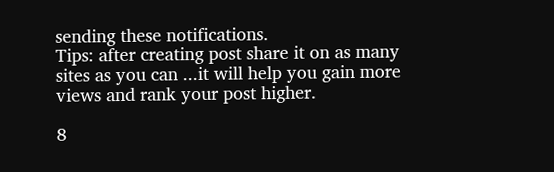sending these notifications.
Tips: after creating post share it on as many sites as you can ...it will help you gain more views and rank your post higher.

8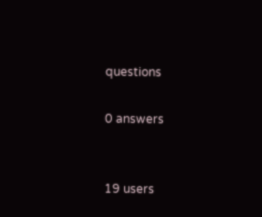questions

0 answers


19 users